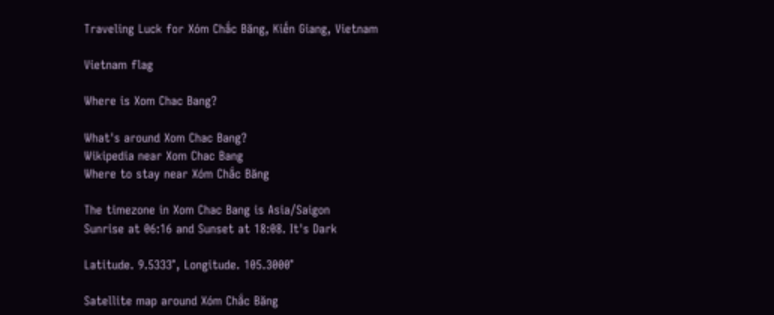Traveling Luck for Xóm Chắc Băng, Kiến Giang, Vietnam

Vietnam flag

Where is Xom Chac Bang?

What's around Xom Chac Bang?
Wikipedia near Xom Chac Bang
Where to stay near Xóm Chắc Băng

The timezone in Xom Chac Bang is Asia/Saigon
Sunrise at 06:16 and Sunset at 18:08. It's Dark

Latitude. 9.5333°, Longitude. 105.3000°

Satellite map around Xóm Chắc Băng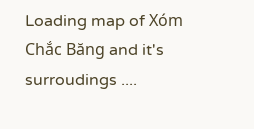Loading map of Xóm Chắc Băng and it's surroudings ....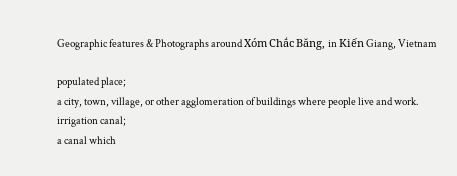Geographic features & Photographs around Xóm Chắc Băng, in Kiến Giang, Vietnam

populated place;
a city, town, village, or other agglomeration of buildings where people live and work.
irrigation canal;
a canal which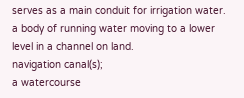serves as a main conduit for irrigation water.
a body of running water moving to a lower level in a channel on land.
navigation canal(s);
a watercourse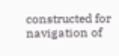constructed for navigation of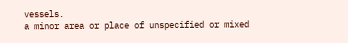vessels.
a minor area or place of unspecified or mixed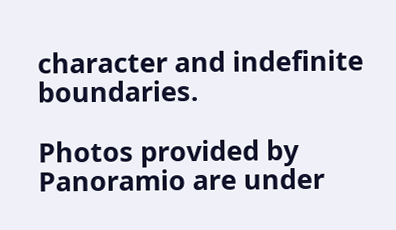character and indefinite boundaries.

Photos provided by Panoramio are under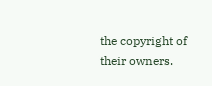the copyright of their owners.